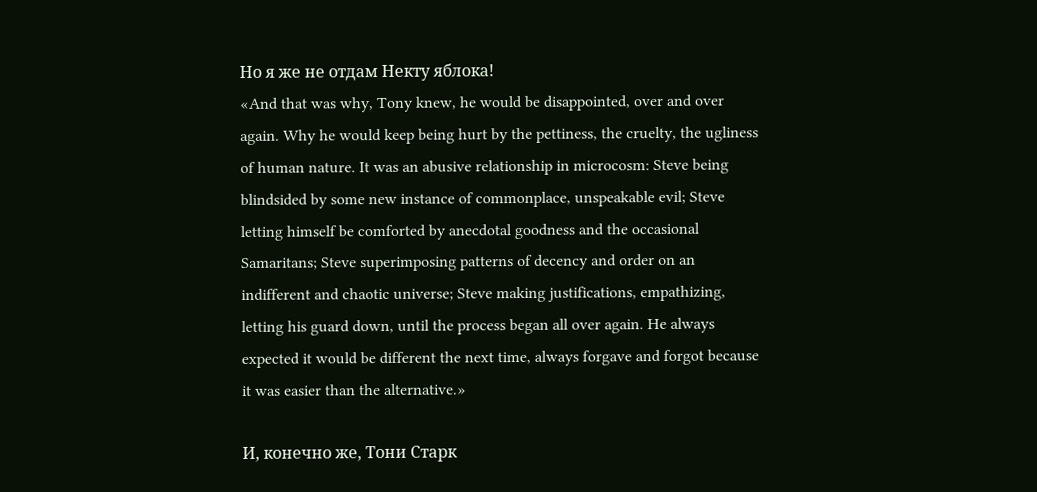Но я же не отдам Некту яблока!
«And that was why, Tony knew, he would be disappointed, over and over again. Why he would keep being hurt by the pettiness, the cruelty, the ugliness of human nature. It was an abusive relationship in microcosm: Steve being blindsided by some new instance of commonplace, unspeakable evil; Steve letting himself be comforted by anecdotal goodness and the occasional Samaritans; Steve superimposing patterns of decency and order on an indifferent and chaotic universe; Steve making justifications, empathizing, letting his guard down, until the process began all over again. He always expected it would be different the next time, always forgave and forgot because it was easier than the alternative.»

И, конечно же, Тони Старк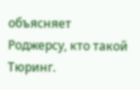объясняет Роджерсу, кто такой Тюринг.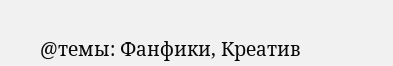@темы: Фанфики, Креатив